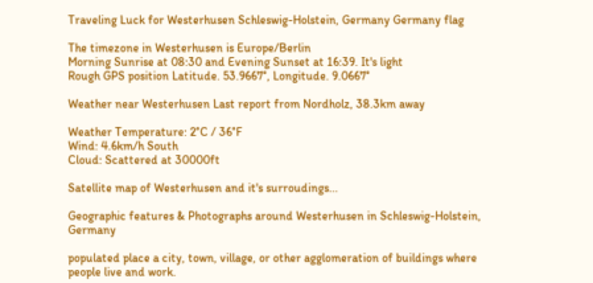Traveling Luck for Westerhusen Schleswig-Holstein, Germany Germany flag

The timezone in Westerhusen is Europe/Berlin
Morning Sunrise at 08:30 and Evening Sunset at 16:39. It's light
Rough GPS position Latitude. 53.9667°, Longitude. 9.0667°

Weather near Westerhusen Last report from Nordholz, 38.3km away

Weather Temperature: 2°C / 36°F
Wind: 4.6km/h South
Cloud: Scattered at 30000ft

Satellite map of Westerhusen and it's surroudings...

Geographic features & Photographs around Westerhusen in Schleswig-Holstein, Germany

populated place a city, town, village, or other agglomeration of buildings where people live and work.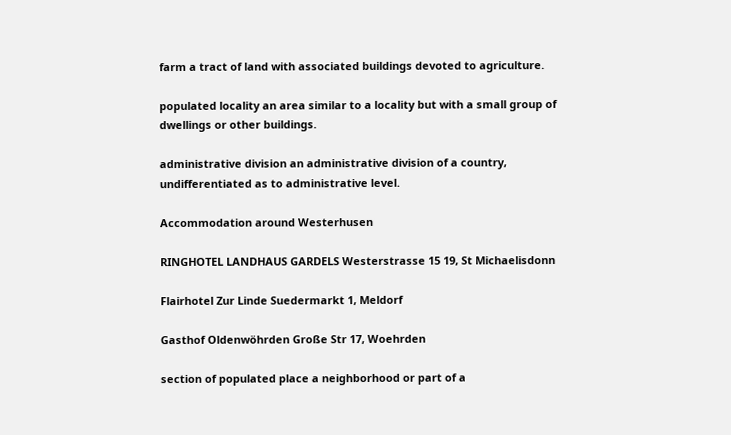farm a tract of land with associated buildings devoted to agriculture.

populated locality an area similar to a locality but with a small group of dwellings or other buildings.

administrative division an administrative division of a country, undifferentiated as to administrative level.

Accommodation around Westerhusen

RINGHOTEL LANDHAUS GARDELS Westerstrasse 15 19, St Michaelisdonn

Flairhotel Zur Linde Suedermarkt 1, Meldorf

Gasthof Oldenwöhrden Große Str 17, Woehrden

section of populated place a neighborhood or part of a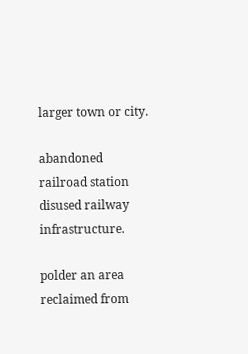larger town or city.

abandoned railroad station disused railway infrastructure.

polder an area reclaimed from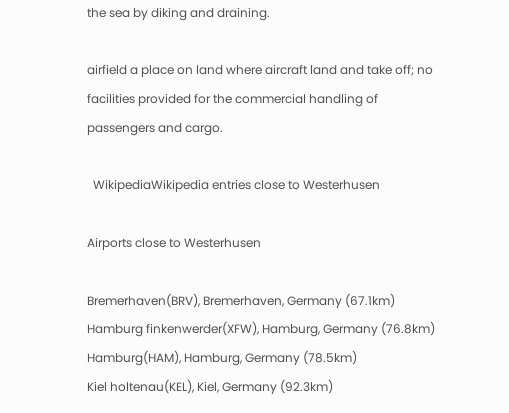the sea by diking and draining.

airfield a place on land where aircraft land and take off; no facilities provided for the commercial handling of passengers and cargo.

  WikipediaWikipedia entries close to Westerhusen

Airports close to Westerhusen

Bremerhaven(BRV), Bremerhaven, Germany (67.1km)
Hamburg finkenwerder(XFW), Hamburg, Germany (76.8km)
Hamburg(HAM), Hamburg, Germany (78.5km)
Kiel holtenau(KEL), Kiel, Germany (92.3km)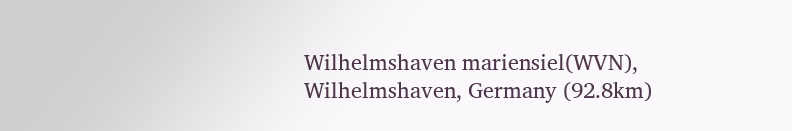Wilhelmshaven mariensiel(WVN), Wilhelmshaven, Germany (92.8km)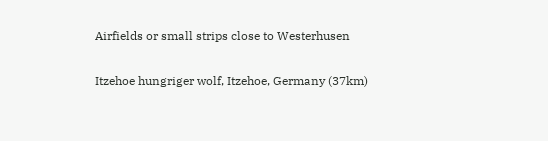Airfields or small strips close to Westerhusen

Itzehoe hungriger wolf, Itzehoe, Germany (37km)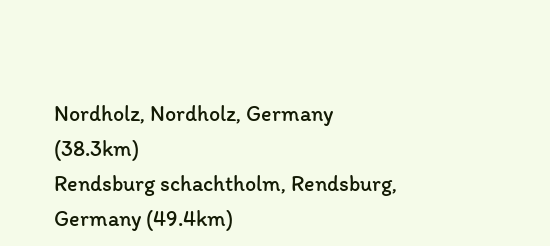Nordholz, Nordholz, Germany (38.3km)
Rendsburg schachtholm, Rendsburg, Germany (49.4km)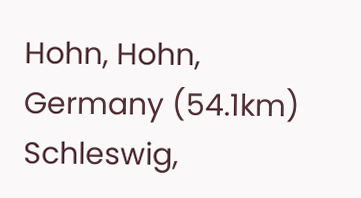Hohn, Hohn, Germany (54.1km)
Schleswig,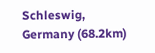Schleswig, Germany (68.2km)